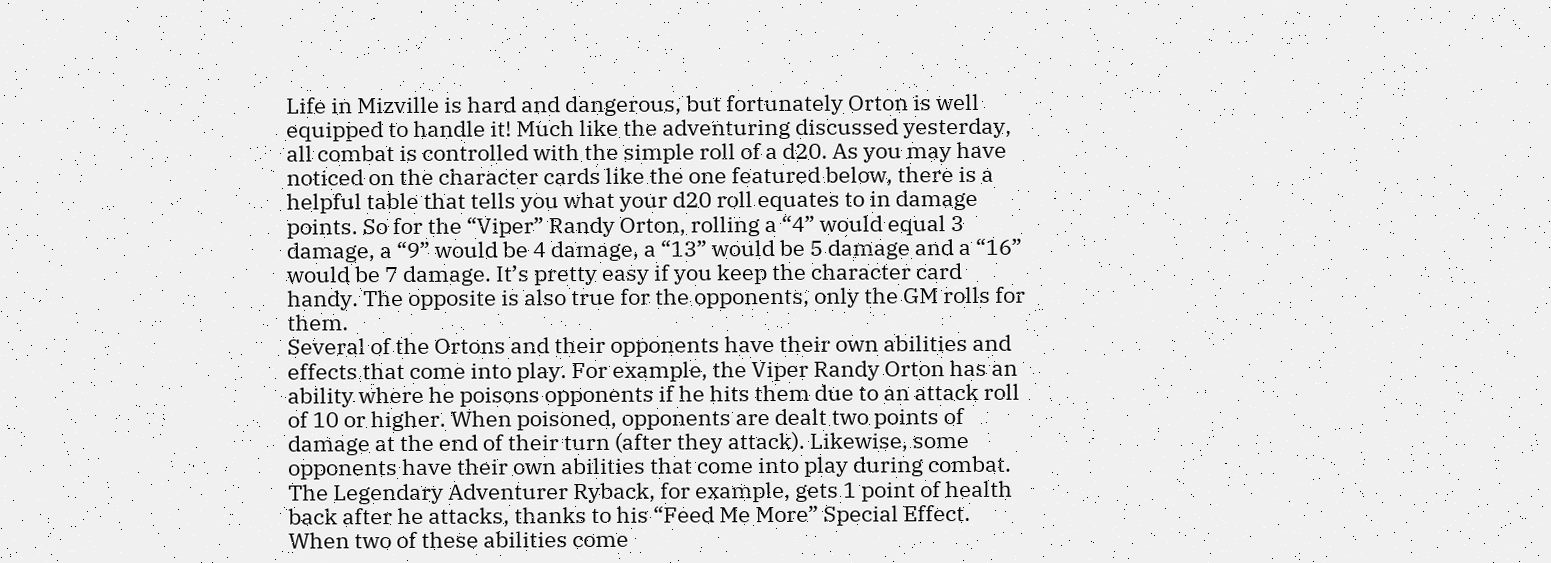Life in Mizville is hard and dangerous, but fortunately Orton is well equipped to handle it! Much like the adventuring discussed yesterday, all combat is controlled with the simple roll of a d20. As you may have noticed on the character cards like the one featured below, there is a helpful table that tells you what your d20 roll equates to in damage points. So for the “Viper” Randy Orton, rolling a “4” would equal 3 damage, a “9” would be 4 damage, a “13” would be 5 damage and a “16” would be 7 damage. It’s pretty easy if you keep the character card handy. The opposite is also true for the opponents, only the GM rolls for them.
Several of the Ortons and their opponents have their own abilities and effects that come into play. For example, the Viper Randy Orton has an ability where he poisons opponents if he hits them due to an attack roll of 10 or higher. When poisoned, opponents are dealt two points of damage at the end of their turn (after they attack). Likewise, some opponents have their own abilities that come into play during combat. The Legendary Adventurer Ryback, for example, gets 1 point of health back after he attacks, thanks to his “Feed Me More” Special Effect. When two of these abilities come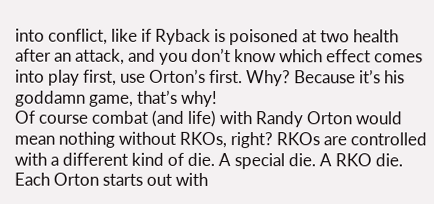into conflict, like if Ryback is poisoned at two health after an attack, and you don’t know which effect comes into play first, use Orton’s first. Why? Because it’s his goddamn game, that’s why!
Of course combat (and life) with Randy Orton would mean nothing without RKOs, right? RKOs are controlled with a different kind of die. A special die. A RKO die. Each Orton starts out with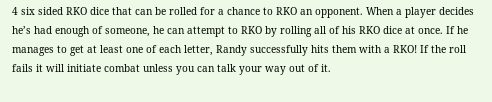4 six sided RKO dice that can be rolled for a chance to RKO an opponent. When a player decides he’s had enough of someone, he can attempt to RKO by rolling all of his RKO dice at once. If he manages to get at least one of each letter, Randy successfully hits them with a RKO! If the roll fails it will initiate combat unless you can talk your way out of it.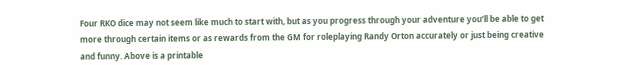Four RKO dice may not seem like much to start with, but as you progress through your adventure you’ll be able to get more through certain items or as rewards from the GM for roleplaying Randy Orton accurately or just being creative and funny. Above is a printable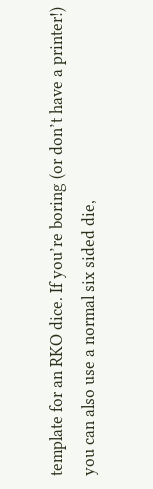template for an RKO dice. If you’re boring (or don’t have a printer!) you can also use a normal six sided die,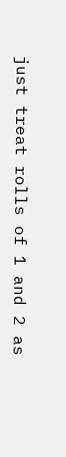just treat rolls of 1 and 2 as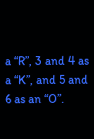a “R”, 3 and 4 as a “K”, and 5 and 6 as an “O”.